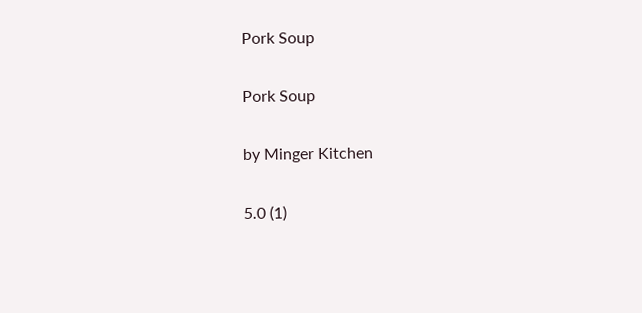Pork Soup

Pork Soup

by Minger Kitchen

5.0 (1)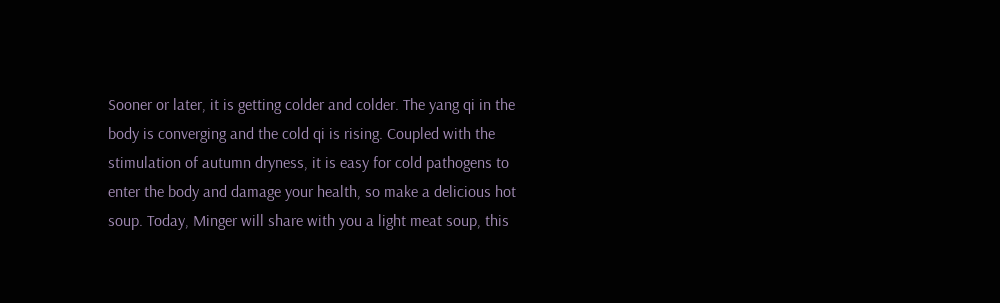Sooner or later, it is getting colder and colder. The yang qi in the body is converging and the cold qi is rising. Coupled with the stimulation of autumn dryness, it is easy for cold pathogens to enter the body and damage your health, so make a delicious hot soup. Today, Minger will share with you a light meat soup, this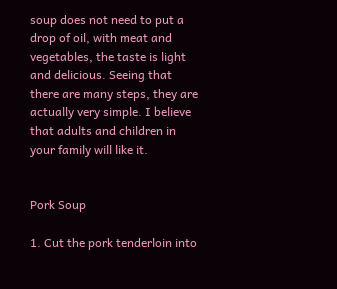soup does not need to put a drop of oil, with meat and vegetables, the taste is light and delicious. Seeing that there are many steps, they are actually very simple. I believe that adults and children in your family will like it.


Pork Soup

1. Cut the pork tenderloin into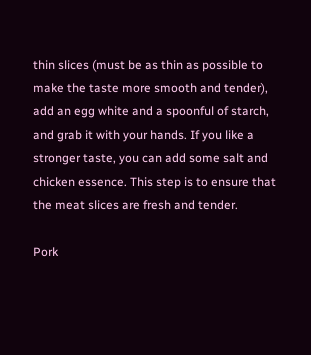thin slices (must be as thin as possible to make the taste more smooth and tender), add an egg white and a spoonful of starch, and grab it with your hands. If you like a stronger taste, you can add some salt and chicken essence. This step is to ensure that the meat slices are fresh and tender.

Pork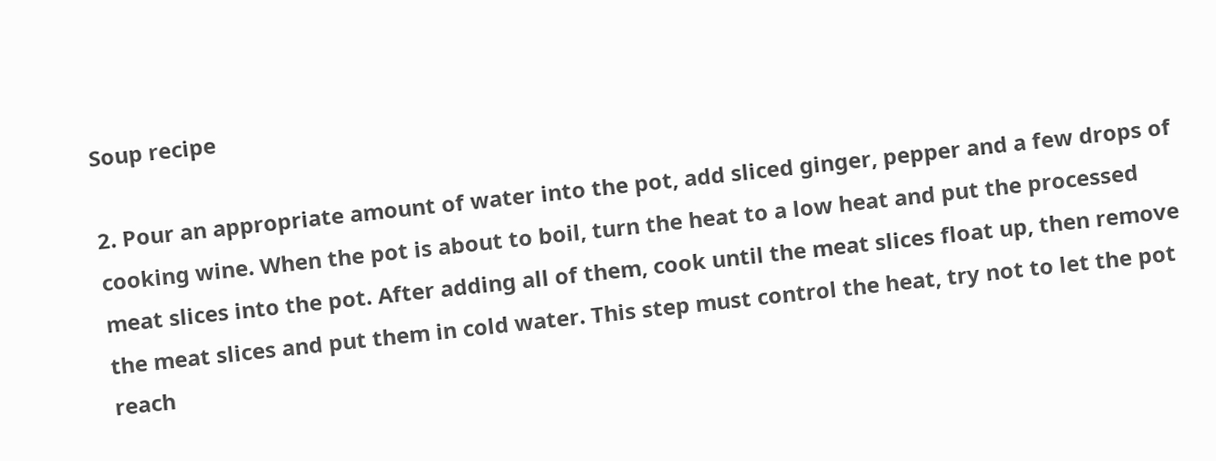Soup recipe

2. Pour an appropriate amount of water into the pot, add sliced ginger, pepper and a few drops of cooking wine. When the pot is about to boil, turn the heat to a low heat and put the processed meat slices into the pot. After adding all of them, cook until the meat slices float up, then remove the meat slices and put them in cold water. This step must control the heat, try not to let the pot reach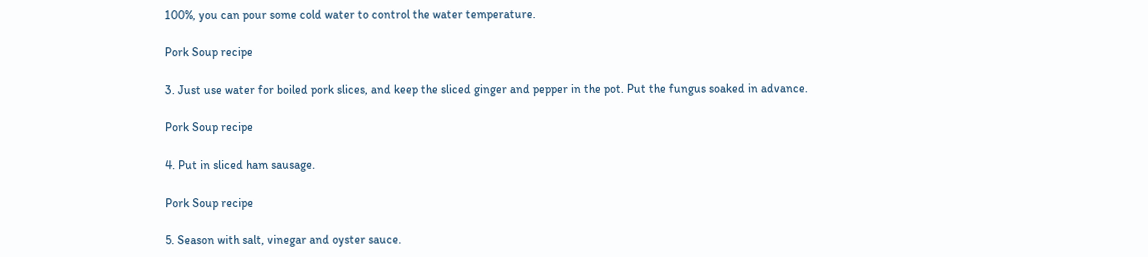100%, you can pour some cold water to control the water temperature.

Pork Soup recipe

3. Just use water for boiled pork slices, and keep the sliced ginger and pepper in the pot. Put the fungus soaked in advance.

Pork Soup recipe

4. Put in sliced ham sausage.

Pork Soup recipe

5. Season with salt, vinegar and oyster sauce.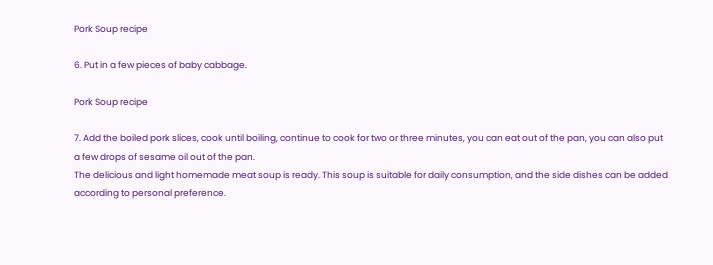Pork Soup recipe

6. Put in a few pieces of baby cabbage.

Pork Soup recipe

7. Add the boiled pork slices, cook until boiling, continue to cook for two or three minutes, you can eat out of the pan, you can also put a few drops of sesame oil out of the pan.
The delicious and light homemade meat soup is ready. This soup is suitable for daily consumption, and the side dishes can be added according to personal preference.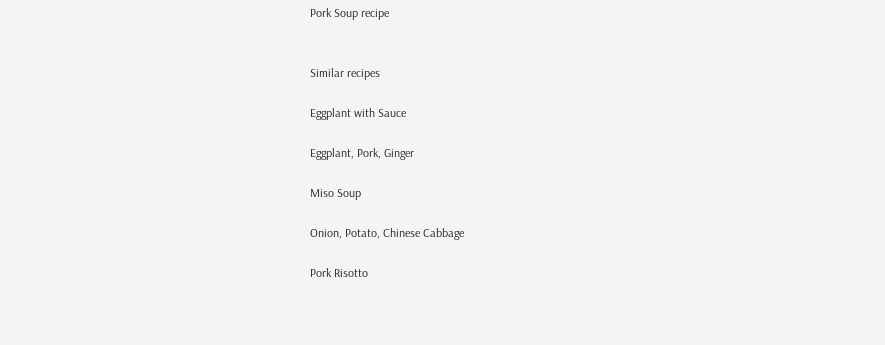Pork Soup recipe


Similar recipes

Eggplant with Sauce

Eggplant, Pork, Ginger

Miso Soup

Onion, Potato, Chinese Cabbage

Pork Risotto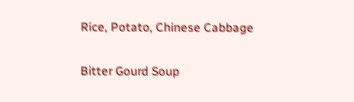Rice, Potato, Chinese Cabbage

Bitter Gourd Soup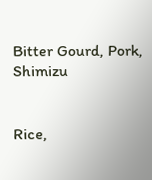Bitter Gourd, Pork, Shimizu


Rice,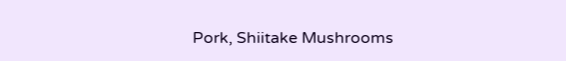Pork, Shiitake Mushrooms